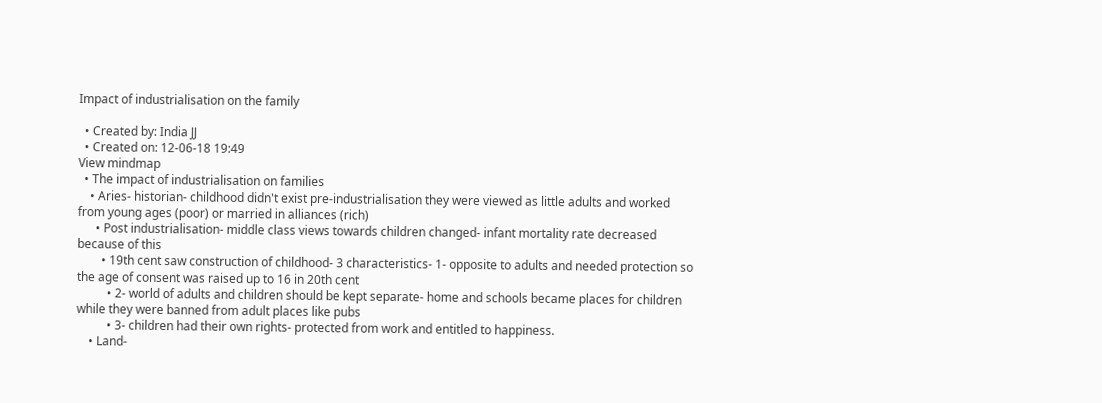Impact of industrialisation on the family

  • Created by: India JJ
  • Created on: 12-06-18 19:49
View mindmap
  • The impact of industrialisation on families
    • Aries- historian- childhood didn't exist pre-industrialisation they were viewed as little adults and worked from young ages (poor) or married in alliances (rich)
      • Post industrialisation- middle class views towards children changed- infant mortality rate decreased because of this
        • 19th cent saw construction of childhood- 3 characteristics- 1- opposite to adults and needed protection so the age of consent was raised up to 16 in 20th cent
          • 2- world of adults and children should be kept separate- home and schools became places for children while they were banned from adult places like pubs
          • 3- children had their own rights- protected from work and entitled to happiness.
    • Land-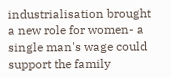industrialisation brought a new role for women- a single man's wage could support the family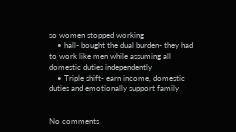so women stopped working
    • hall- bought the dual burden- they had to work like men while assuming all domestic duties independently
    • Triple shift- earn income, domestic duties and emotionally support family


No comments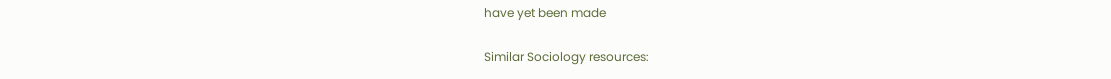have yet been made

Similar Sociology resources: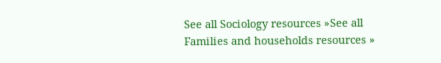See all Sociology resources »See all Families and households resources »